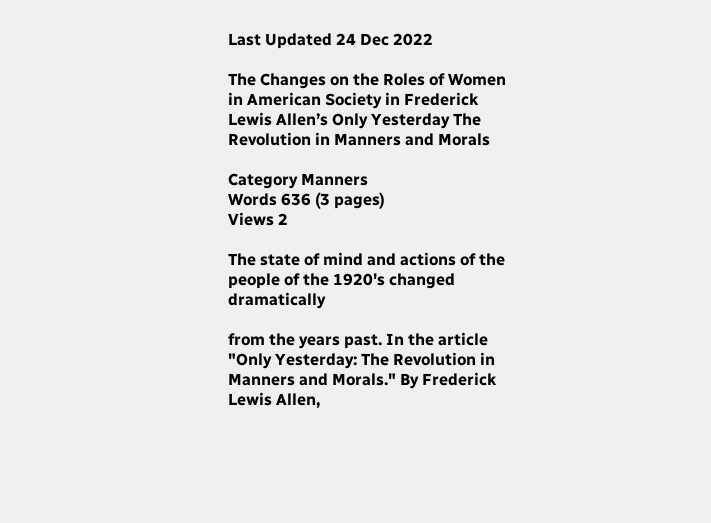Last Updated 24 Dec 2022

The Changes on the Roles of Women in American Society in Frederick Lewis Allen’s Only Yesterday The Revolution in Manners and Morals

Category Manners
Words 636 (3 pages)
Views 2

The state of mind and actions of the people of the 1920's changed dramatically

from the years past. In the article "Only Yesterday: The Revolution in Manners and Morals." By Frederick Lewis Allen,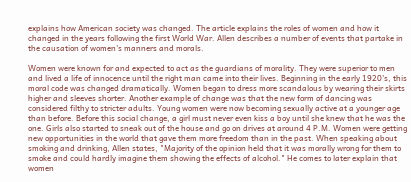explains how American society was changed. The article explains the roles of women and how it changed in the years following the first World War. Allen describes a number of events that partake in the causation of women's manners and morals.

Women were known for and expected to act as the guardians of morality. They were superior to men and lived a life of innocence until the right man came into their lives. Beginning in the early 1920's, this moral code was changed dramatically. Women began to dress more scandalous by wearing their skirts higher and sleeves shorter. Another example of change was that the new form of dancing was considered filthy to stricter adults. Young women were now becoming sexually active at a younger age than before. Before this social change, a girl must never even kiss a boy until she knew that he was the one. Girls also started to sneak out of the house and go on drives at around 4 P.M. Women were getting new opportunities in the world that gave them more freedom than in the past. When speaking about smoking and drinking, Allen states, "Majority of the opinion held that it was morally wrong for them to smoke and could hardly imagine them showing the effects of alcohol." He comes to later explain that women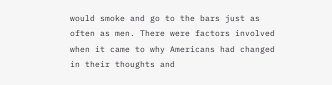would smoke and go to the bars just as often as men. There were factors involved when it came to why Americans had changed in their thoughts and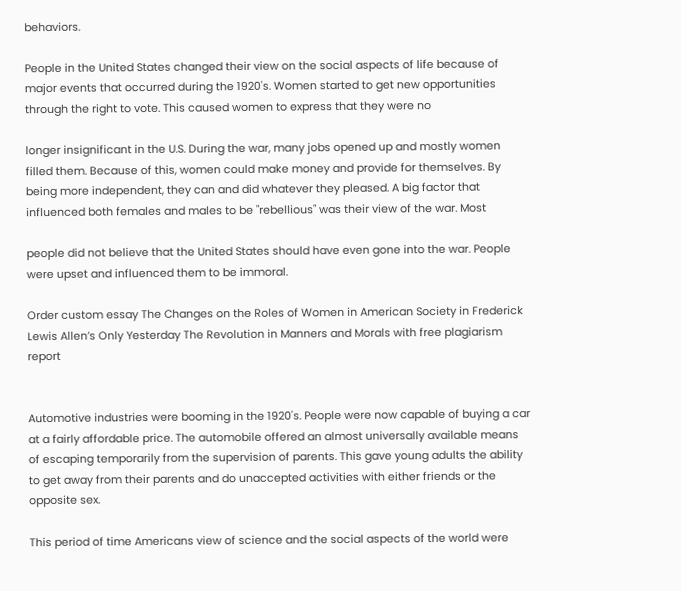behaviors.

People in the United States changed their view on the social aspects of life because of major events that occurred during the 1920's. Women started to get new opportunities through the right to vote. This caused women to express that they were no

longer insignificant in the U.S. During the war, many jobs opened up and mostly women filled them. Because of this, women could make money and provide for themselves. By being more independent, they can and did whatever they pleased. A big factor that influenced both females and males to be "rebellious" was their view of the war. Most

people did not believe that the United States should have even gone into the war. People were upset and influenced them to be immoral.

Order custom essay The Changes on the Roles of Women in American Society in Frederick Lewis Allen’s Only Yesterday The Revolution in Manners and Morals with free plagiarism report


Automotive industries were booming in the 1920's. People were now capable of buying a car at a fairly affordable price. The automobile offered an almost universally available means of escaping temporarily from the supervision of parents. This gave young adults the ability to get away from their parents and do unaccepted activities with either friends or the opposite sex.

This period of time Americans view of science and the social aspects of the world were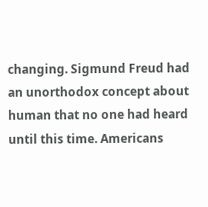changing. Sigmund Freud had an unorthodox concept about human that no one had heard until this time. Americans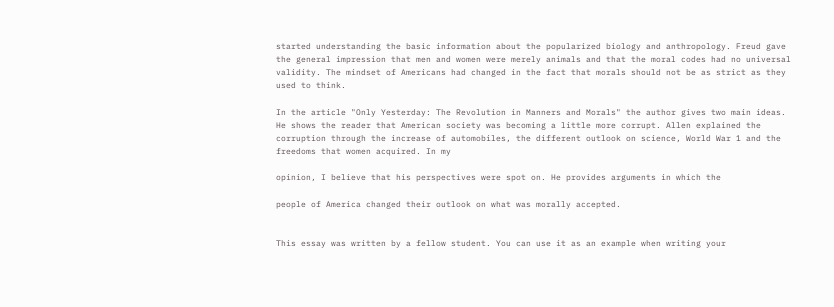started understanding the basic information about the popularized biology and anthropology. Freud gave the general impression that men and women were merely animals and that the moral codes had no universal validity. The mindset of Americans had changed in the fact that morals should not be as strict as they used to think.

In the article "Only Yesterday: The Revolution in Manners and Morals" the author gives two main ideas. He shows the reader that American society was becoming a little more corrupt. Allen explained the corruption through the increase of automobiles, the different outlook on science, World War 1 and the freedoms that women acquired. In my

opinion, I believe that his perspectives were spot on. He provides arguments in which the

people of America changed their outlook on what was morally accepted.


This essay was written by a fellow student. You can use it as an example when writing your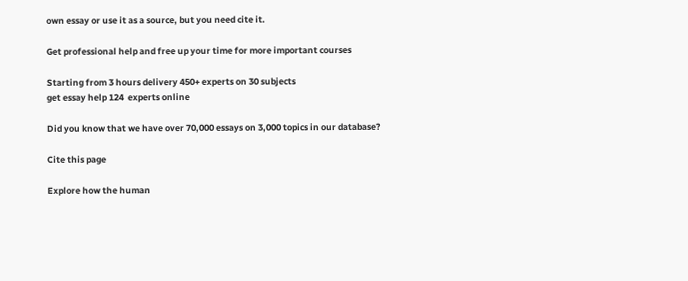own essay or use it as a source, but you need cite it.

Get professional help and free up your time for more important courses

Starting from 3 hours delivery 450+ experts on 30 subjects
get essay help 124  experts online

Did you know that we have over 70,000 essays on 3,000 topics in our database?

Cite this page

Explore how the human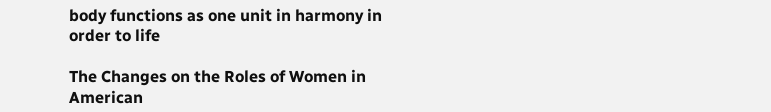body functions as one unit in harmony in order to life

The Changes on the Roles of Women in American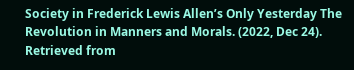Society in Frederick Lewis Allen’s Only Yesterday The Revolution in Manners and Morals. (2022, Dec 24). Retrieved from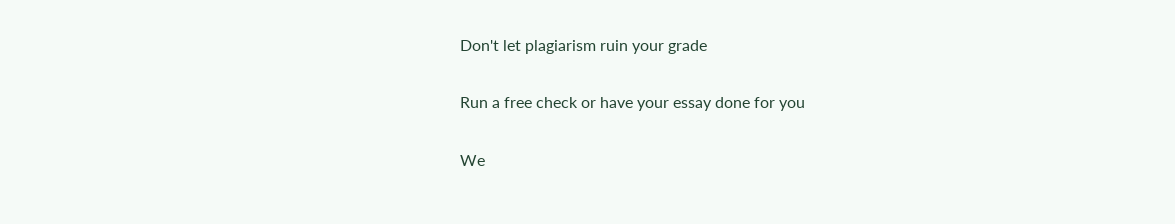Don't let plagiarism ruin your grade

Run a free check or have your essay done for you

We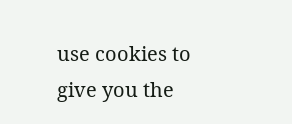use cookies to give you the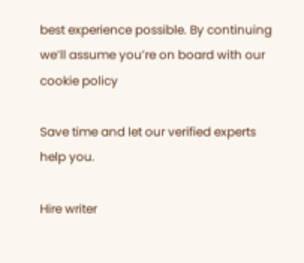best experience possible. By continuing we’ll assume you’re on board with our cookie policy

Save time and let our verified experts help you.

Hire writer